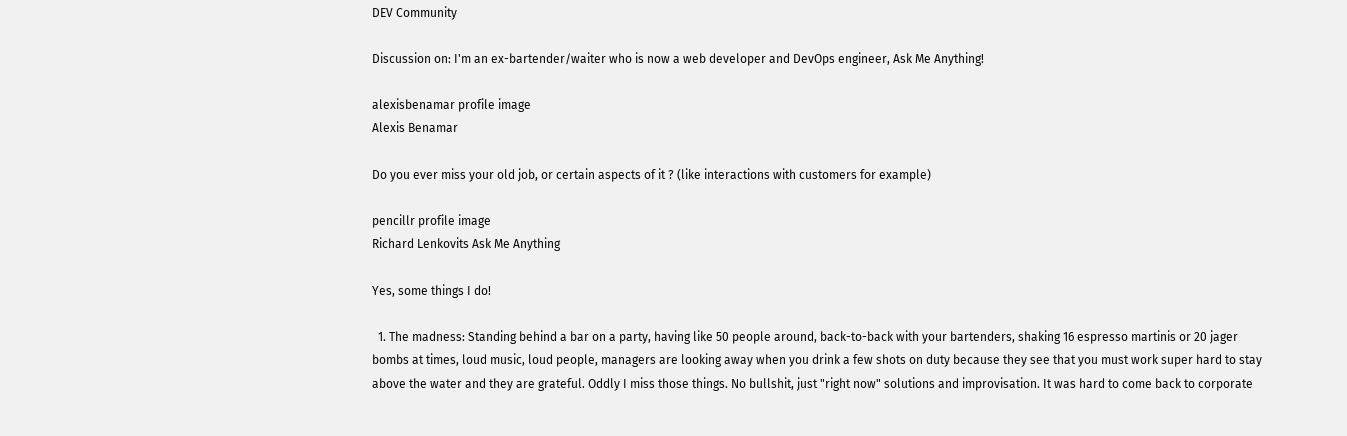DEV Community

Discussion on: I'm an ex-bartender/waiter who is now a web developer and DevOps engineer, Ask Me Anything!

alexisbenamar profile image
Alexis Benamar

Do you ever miss your old job, or certain aspects of it ? (like interactions with customers for example)

pencillr profile image
Richard Lenkovits Ask Me Anything

Yes, some things I do!

  1. The madness: Standing behind a bar on a party, having like 50 people around, back-to-back with your bartenders, shaking 16 espresso martinis or 20 jager bombs at times, loud music, loud people, managers are looking away when you drink a few shots on duty because they see that you must work super hard to stay above the water and they are grateful. Oddly I miss those things. No bullshit, just "right now" solutions and improvisation. It was hard to come back to corporate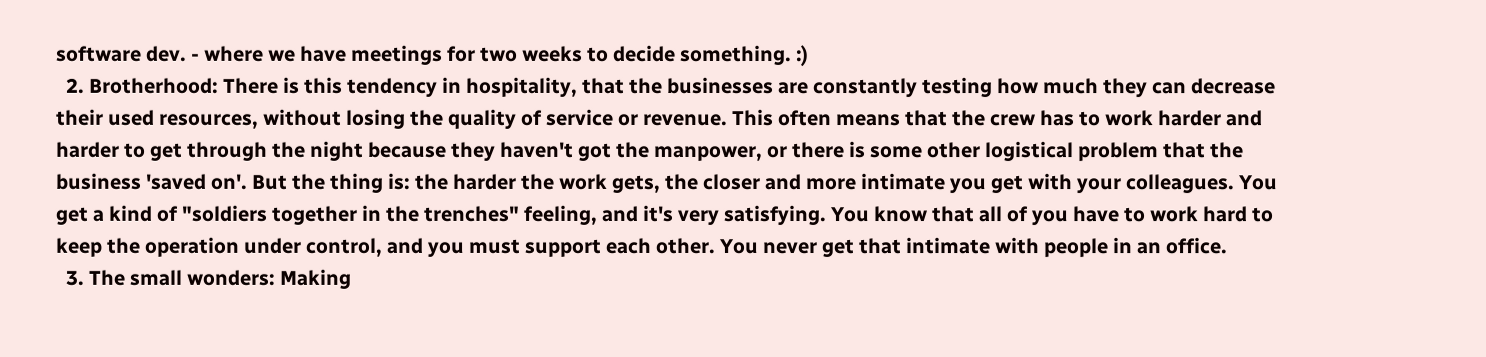software dev. - where we have meetings for two weeks to decide something. :)
  2. Brotherhood: There is this tendency in hospitality, that the businesses are constantly testing how much they can decrease their used resources, without losing the quality of service or revenue. This often means that the crew has to work harder and harder to get through the night because they haven't got the manpower, or there is some other logistical problem that the business 'saved on'. But the thing is: the harder the work gets, the closer and more intimate you get with your colleagues. You get a kind of "soldiers together in the trenches" feeling, and it's very satisfying. You know that all of you have to work hard to keep the operation under control, and you must support each other. You never get that intimate with people in an office.
  3. The small wonders: Making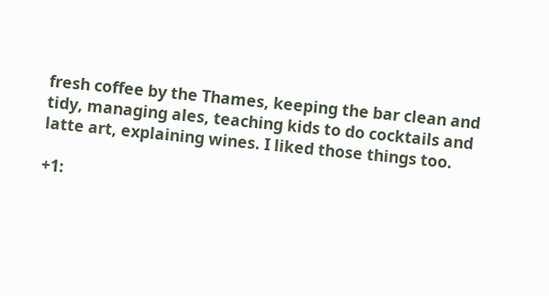fresh coffee by the Thames, keeping the bar clean and tidy, managing ales, teaching kids to do cocktails and latte art, explaining wines. I liked those things too.

+1: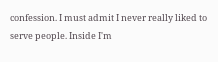confession. I must admit I never really liked to serve people. Inside I'm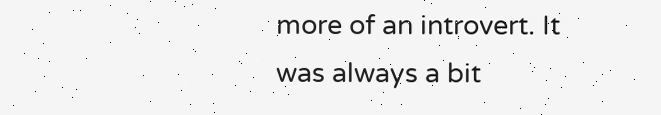more of an introvert. It was always a bit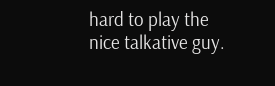hard to play the nice talkative guy.